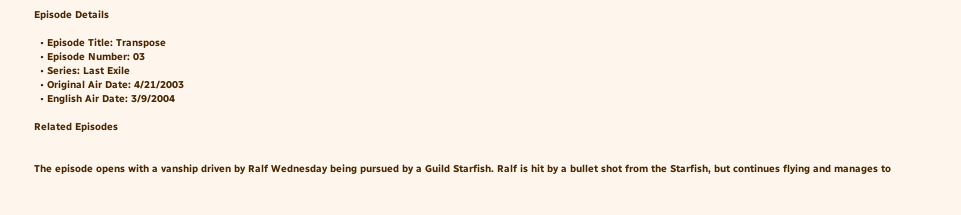Episode Details

  • Episode Title: Transpose
  • Episode Number: 03
  • Series: Last Exile
  • Original Air Date: 4/21/2003
  • English Air Date: 3/9/2004

Related Episodes


The episode opens with a vanship driven by Ralf Wednesday being pursued by a Guild Starfish. Ralf is hit by a bullet shot from the Starfish, but continues flying and manages to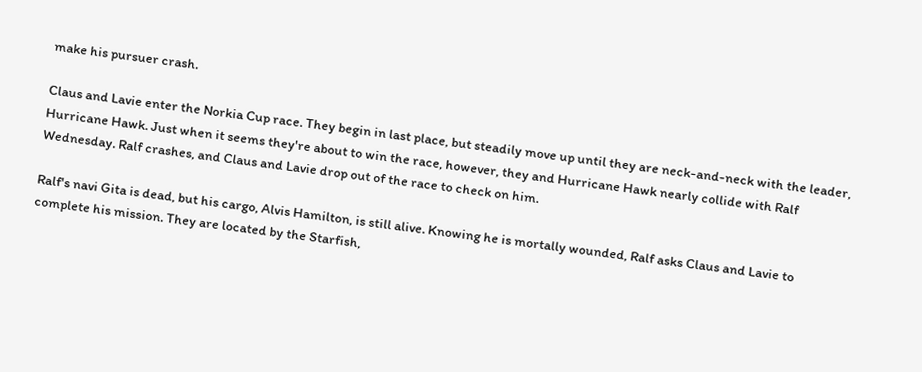make his pursuer crash.

Claus and Lavie enter the Norkia Cup race. They begin in last place, but steadily move up until they are neck-and-neck with the leader, Hurricane Hawk. Just when it seems they're about to win the race, however, they and Hurricane Hawk nearly collide with Ralf Wednesday. Ralf crashes, and Claus and Lavie drop out of the race to check on him.

Ralf's navi Gita is dead, but his cargo, Alvis Hamilton, is still alive. Knowing he is mortally wounded, Ralf asks Claus and Lavie to complete his mission. They are located by the Starfish,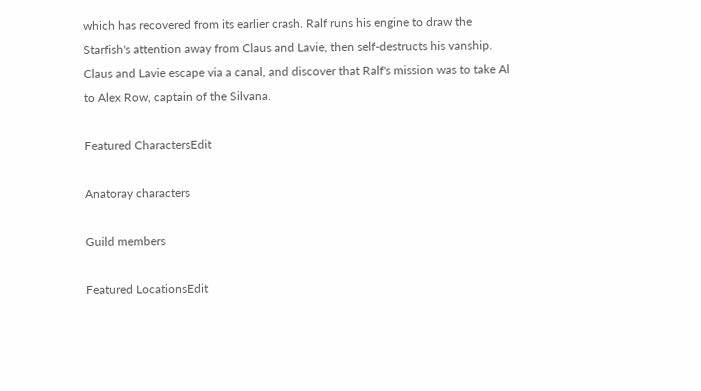which has recovered from its earlier crash. Ralf runs his engine to draw the Starfish's attention away from Claus and Lavie, then self-destructs his vanship. Claus and Lavie escape via a canal, and discover that Ralf's mission was to take Al to Alex Row, captain of the Silvana.

Featured CharactersEdit

Anatoray characters

Guild members

Featured LocationsEdit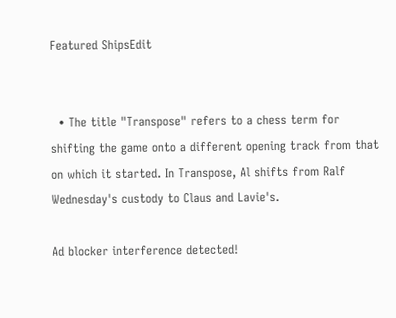Featured ShipsEdit


  • The title "Transpose" refers to a chess term for shifting the game onto a different opening track from that on which it started. In Transpose, Al shifts from Ralf Wednesday's custody to Claus and Lavie's.

Ad blocker interference detected!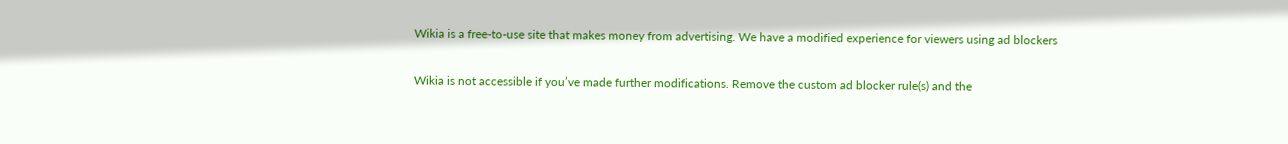Wikia is a free-to-use site that makes money from advertising. We have a modified experience for viewers using ad blockers

Wikia is not accessible if you’ve made further modifications. Remove the custom ad blocker rule(s) and the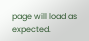page will load as expected.